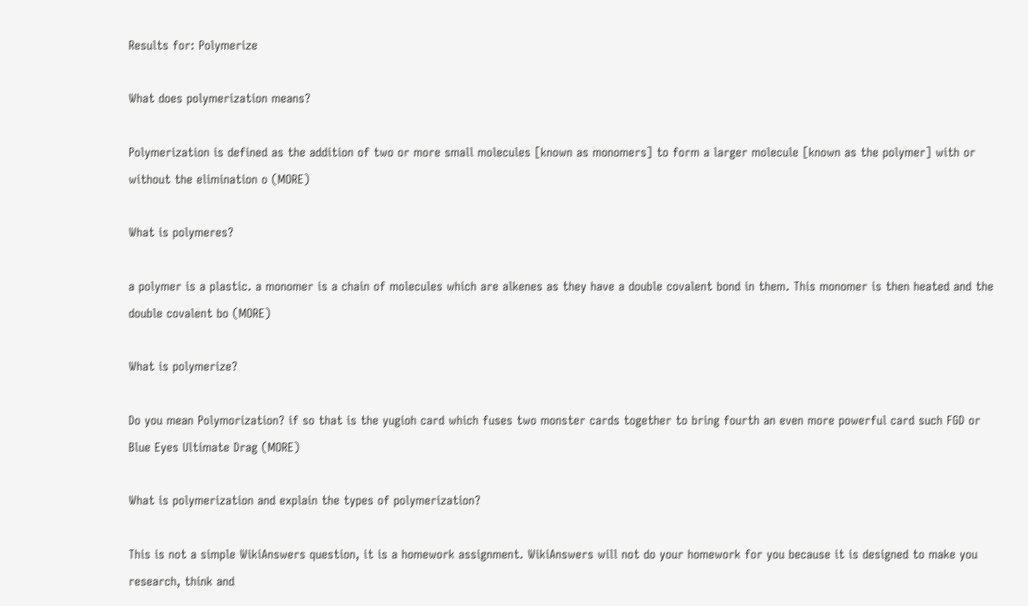Results for: Polymerize

What does polymerization means?

Polymerization is defined as the addition of two or more small molecules [known as monomers] to form a larger molecule [known as the polymer] with or without the elimination o (MORE)

What is polymeres?

a polymer is a plastic. a monomer is a chain of molecules which are alkenes as they have a double covalent bond in them. This monomer is then heated and the double covalent bo (MORE)

What is polymerize?

Do you mean Polymorization? if so that is the yugioh card which fuses two monster cards together to bring fourth an even more powerful card such FGD or Blue Eyes Ultimate Drag (MORE)

What is polymerization and explain the types of polymerization?

This is not a simple WikiAnswers question, it is a homework assignment. WikiAnswers will not do your homework for you because it is designed to make you research, think and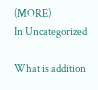(MORE)
In Uncategorized

What is addition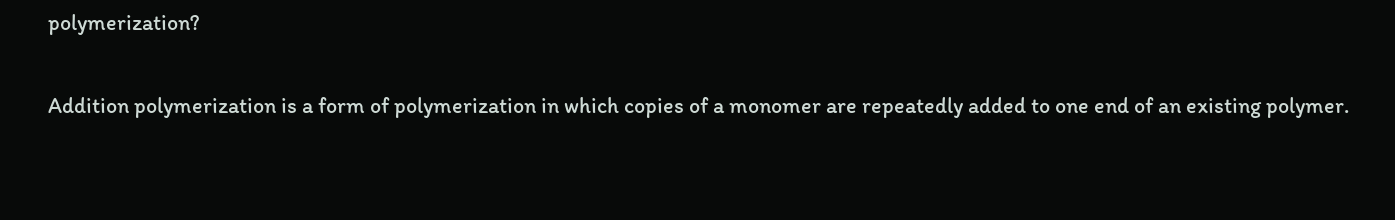polymerization?

Addition polymerization is a form of polymerization in which copies of a monomer are repeatedly added to one end of an existing polymer.